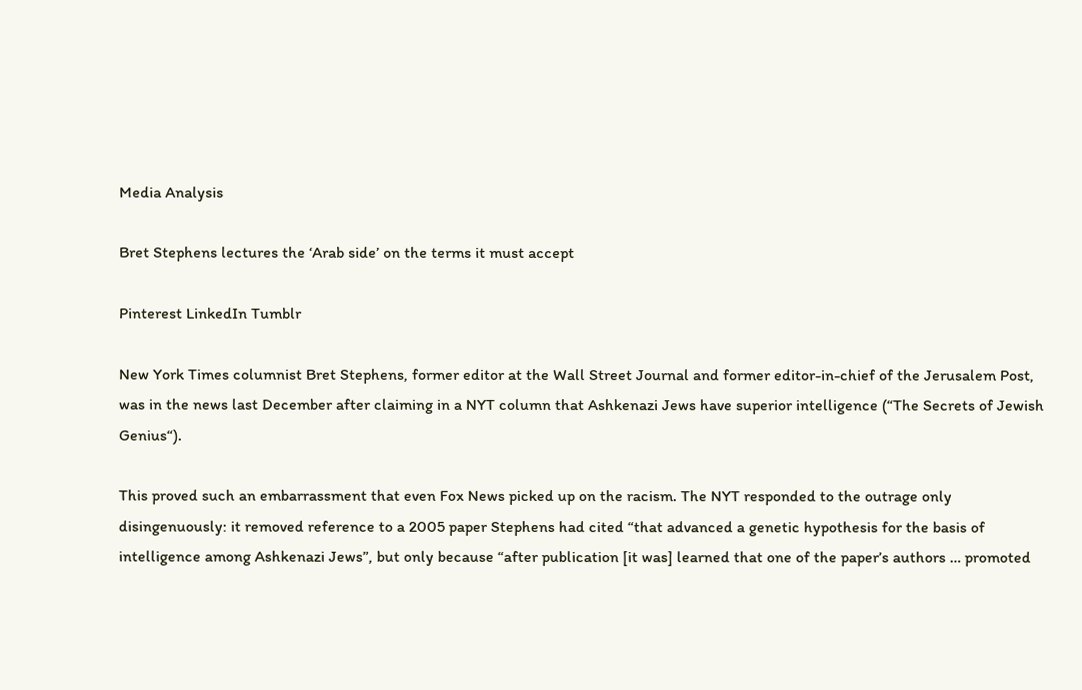Media Analysis

Bret Stephens lectures the ‘Arab side’ on the terms it must accept

Pinterest LinkedIn Tumblr

New York Times columnist Bret Stephens, former editor at the Wall Street Journal and former editor-in-chief of the Jerusalem Post, was in the news last December after claiming in a NYT column that Ashkenazi Jews have superior intelligence (“The Secrets of Jewish Genius“).

This proved such an embarrassment that even Fox News picked up on the racism. The NYT responded to the outrage only disingenuously: it removed reference to a 2005 paper Stephens had cited “that advanced a genetic hypothesis for the basis of intelligence among Ashkenazi Jews”, but only because “after publication [it was] learned that one of the paper’s authors … promoted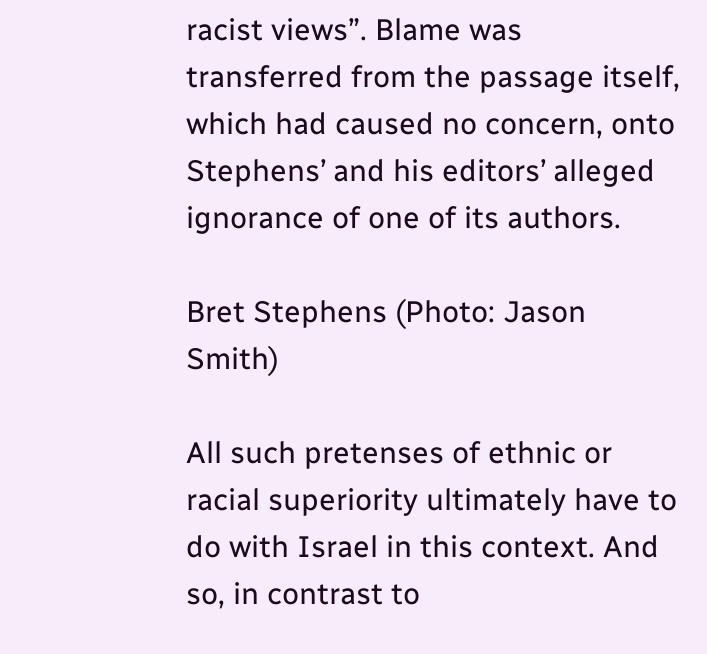racist views”. Blame was transferred from the passage itself, which had caused no concern, onto Stephens’ and his editors’ alleged ignorance of one of its authors.

Bret Stephens (Photo: Jason Smith)

All such pretenses of ethnic or racial superiority ultimately have to do with Israel in this context. And so, in contrast to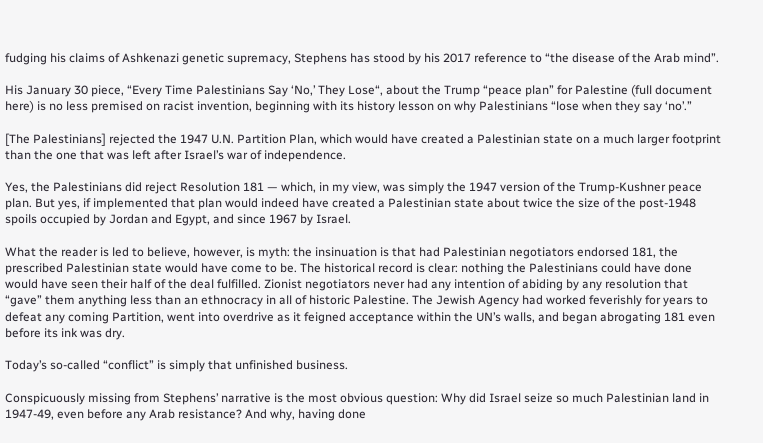fudging his claims of Ashkenazi genetic supremacy, Stephens has stood by his 2017 reference to “the disease of the Arab mind”.

His January 30 piece, “Every Time Palestinians Say ‘No,’ They Lose“, about the Trump “peace plan” for Palestine (full document here) is no less premised on racist invention, beginning with its history lesson on why Palestinians “lose when they say ‘no’.”

[The Palestinians] rejected the 1947 U.N. Partition Plan, which would have created a Palestinian state on a much larger footprint than the one that was left after Israel’s war of independence.

Yes, the Palestinians did reject Resolution 181 — which, in my view, was simply the 1947 version of the Trump-Kushner peace plan. But yes, if implemented that plan would indeed have created a Palestinian state about twice the size of the post-1948 spoils occupied by Jordan and Egypt, and since 1967 by Israel.

What the reader is led to believe, however, is myth: the insinuation is that had Palestinian negotiators endorsed 181, the prescribed Palestinian state would have come to be. The historical record is clear: nothing the Palestinians could have done would have seen their half of the deal fulfilled. Zionist negotiators never had any intention of abiding by any resolution that “gave” them anything less than an ethnocracy in all of historic Palestine. The Jewish Agency had worked feverishly for years to defeat any coming Partition, went into overdrive as it feigned acceptance within the UN’s walls, and began abrogating 181 even before its ink was dry.

Today’s so-called “conflict” is simply that unfinished business.

Conspicuously missing from Stephens’ narrative is the most obvious question: Why did Israel seize so much Palestinian land in 1947-49, even before any Arab resistance? And why, having done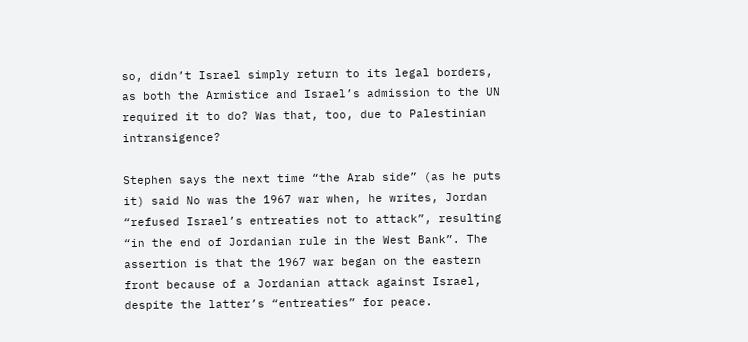so, didn’t Israel simply return to its legal borders, as both the Armistice and Israel’s admission to the UN required it to do? Was that, too, due to Palestinian intransigence?

Stephen says the next time “the Arab side” (as he puts it) said No was the 1967 war when, he writes, Jordan “refused Israel’s entreaties not to attack”, resulting “in the end of Jordanian rule in the West Bank”. The assertion is that the 1967 war began on the eastern front because of a Jordanian attack against Israel, despite the latter’s “entreaties” for peace.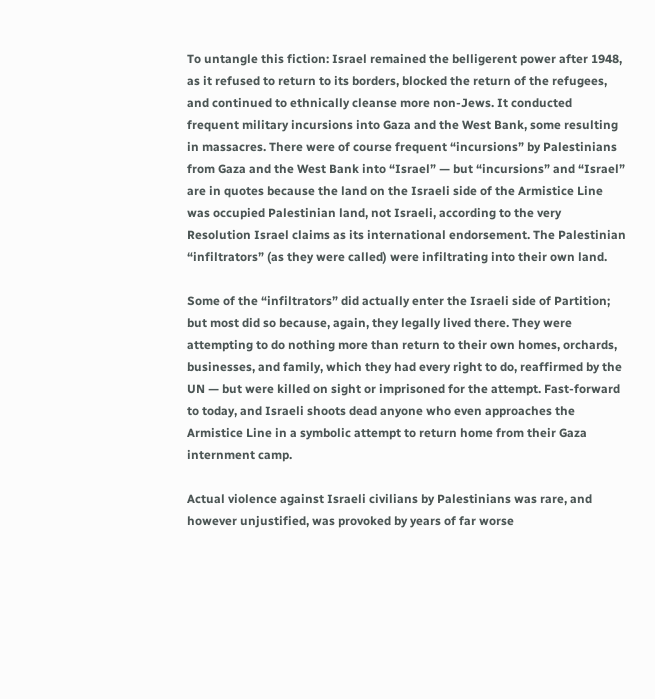To untangle this fiction: Israel remained the belligerent power after 1948, as it refused to return to its borders, blocked the return of the refugees, and continued to ethnically cleanse more non-Jews. It conducted frequent military incursions into Gaza and the West Bank, some resulting in massacres. There were of course frequent “incursions” by Palestinians from Gaza and the West Bank into “Israel” — but “incursions” and “Israel” are in quotes because the land on the Israeli side of the Armistice Line was occupied Palestinian land, not Israeli, according to the very Resolution Israel claims as its international endorsement. The Palestinian “infiltrators” (as they were called) were infiltrating into their own land.

Some of the “infiltrators” did actually enter the Israeli side of Partition; but most did so because, again, they legally lived there. They were attempting to do nothing more than return to their own homes, orchards, businesses, and family, which they had every right to do, reaffirmed by the UN — but were killed on sight or imprisoned for the attempt. Fast-forward to today, and Israeli shoots dead anyone who even approaches the Armistice Line in a symbolic attempt to return home from their Gaza internment camp.

Actual violence against Israeli civilians by Palestinians was rare, and however unjustified, was provoked by years of far worse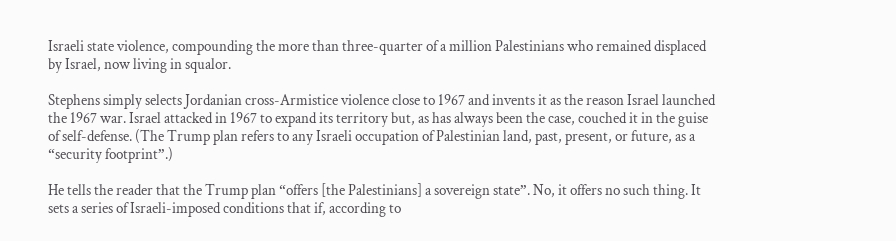Israeli state violence, compounding the more than three-quarter of a million Palestinians who remained displaced by Israel, now living in squalor.

Stephens simply selects Jordanian cross-Armistice violence close to 1967 and invents it as the reason Israel launched the 1967 war. Israel attacked in 1967 to expand its territory but, as has always been the case, couched it in the guise of self-defense. (The Trump plan refers to any Israeli occupation of Palestinian land, past, present, or future, as a “security footprint”.)

He tells the reader that the Trump plan “offers [the Palestinians] a sovereign state”. No, it offers no such thing. It sets a series of Israeli-imposed conditions that if, according to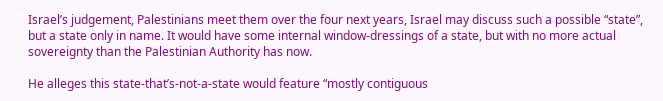Israel’s judgement, Palestinians meet them over the four next years, Israel may discuss such a possible “state”, but a state only in name. It would have some internal window-dressings of a state, but with no more actual sovereignty than the Palestinian Authority has now.

He alleges this state-that’s-not-a-state would feature “mostly contiguous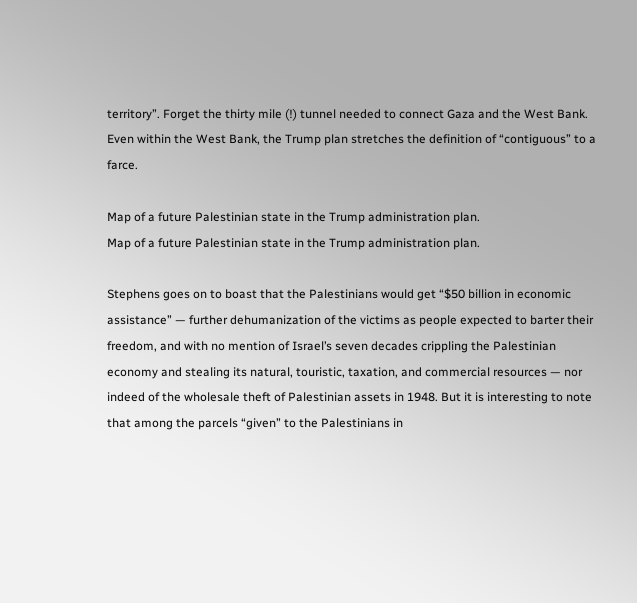territory”. Forget the thirty mile (!) tunnel needed to connect Gaza and the West Bank. Even within the West Bank, the Trump plan stretches the definition of “contiguous” to a farce.

Map of a future Palestinian state in the Trump administration plan.
Map of a future Palestinian state in the Trump administration plan.

Stephens goes on to boast that the Palestinians would get “$50 billion in economic assistance” — further dehumanization of the victims as people expected to barter their freedom, and with no mention of Israel’s seven decades crippling the Palestinian economy and stealing its natural, touristic, taxation, and commercial resources — nor indeed of the wholesale theft of Palestinian assets in 1948. But it is interesting to note that among the parcels “given” to the Palestinians in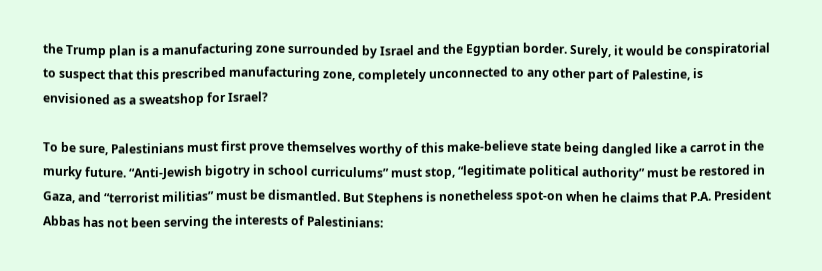the Trump plan is a manufacturing zone surrounded by Israel and the Egyptian border. Surely, it would be conspiratorial to suspect that this prescribed manufacturing zone, completely unconnected to any other part of Palestine, is envisioned as a sweatshop for Israel?

To be sure, Palestinians must first prove themselves worthy of this make-believe state being dangled like a carrot in the murky future. “Anti-Jewish bigotry in school curriculums” must stop, “legitimate political authority” must be restored in Gaza, and “terrorist militias” must be dismantled. But Stephens is nonetheless spot-on when he claims that P.A. President Abbas has not been serving the interests of Palestinians: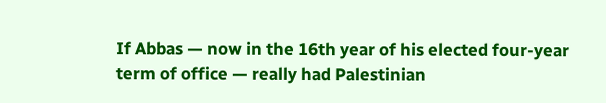If Abbas — now in the 16th year of his elected four-year term of office — really had Palestinian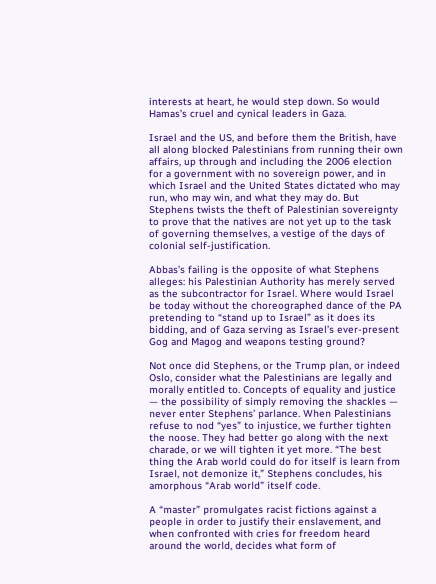interests at heart, he would step down. So would Hamas’s cruel and cynical leaders in Gaza.

Israel and the US, and before them the British, have all along blocked Palestinians from running their own affairs, up through and including the 2006 election for a government with no sovereign power, and in which Israel and the United States dictated who may run, who may win, and what they may do. But Stephens twists the theft of Palestinian sovereignty to prove that the natives are not yet up to the task of governing themselves, a vestige of the days of colonial self-justification.

Abbas’s failing is the opposite of what Stephens alleges: his Palestinian Authority has merely served as the subcontractor for Israel. Where would Israel be today without the choreographed dance of the PA pretending to “stand up to Israel” as it does its bidding, and of Gaza serving as Israel’s ever-present Gog and Magog and weapons testing ground?

Not once did Stephens, or the Trump plan, or indeed Oslo, consider what the Palestinians are legally and morally entitled to. Concepts of equality and justice — the possibility of simply removing the shackles — never enter Stephens’ parlance. When Palestinians refuse to nod “yes” to injustice, we further tighten the noose. They had better go along with the next charade, or we will tighten it yet more. “The best thing the Arab world could do for itself is learn from Israel, not demonize it,” Stephens concludes, his amorphous “Arab world” itself code.

A “master” promulgates racist fictions against a people in order to justify their enslavement, and when confronted with cries for freedom heard around the world, decides what form of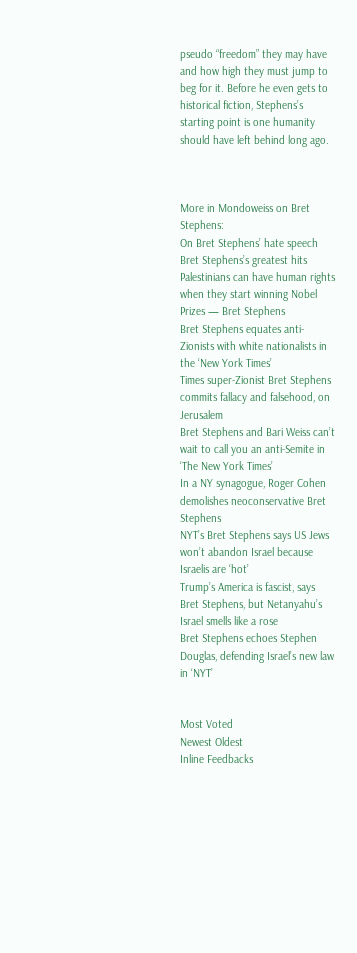pseudo “freedom” they may have and how high they must jump to beg for it. Before he even gets to historical fiction, Stephens’s starting point is one humanity should have left behind long ago.



More in Mondoweiss on Bret Stephens:
On Bret Stephens’ hate speech
Bret Stephens’s greatest hits
Palestinians can have human rights when they start winning Nobel Prizes — Bret Stephens
Bret Stephens equates anti-Zionists with white nationalists in the ‘New York Times’
Times super-Zionist Bret Stephens commits fallacy and falsehood, on Jerusalem
Bret Stephens and Bari Weiss can’t wait to call you an anti-Semite in ‘The New York Times’
In a NY synagogue, Roger Cohen demolishes neoconservative Bret Stephens
NYT’s Bret Stephens says US Jews won’t abandon Israel because Israelis are ‘hot’
Trump’s America is fascist, says Bret Stephens, but Netanyahu’s Israel smells like a rose
Bret Stephens echoes Stephen Douglas, defending Israel’s new law in ‘NYT’


Most Voted
Newest Oldest
Inline Feedbacks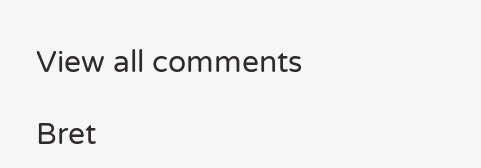View all comments

Bret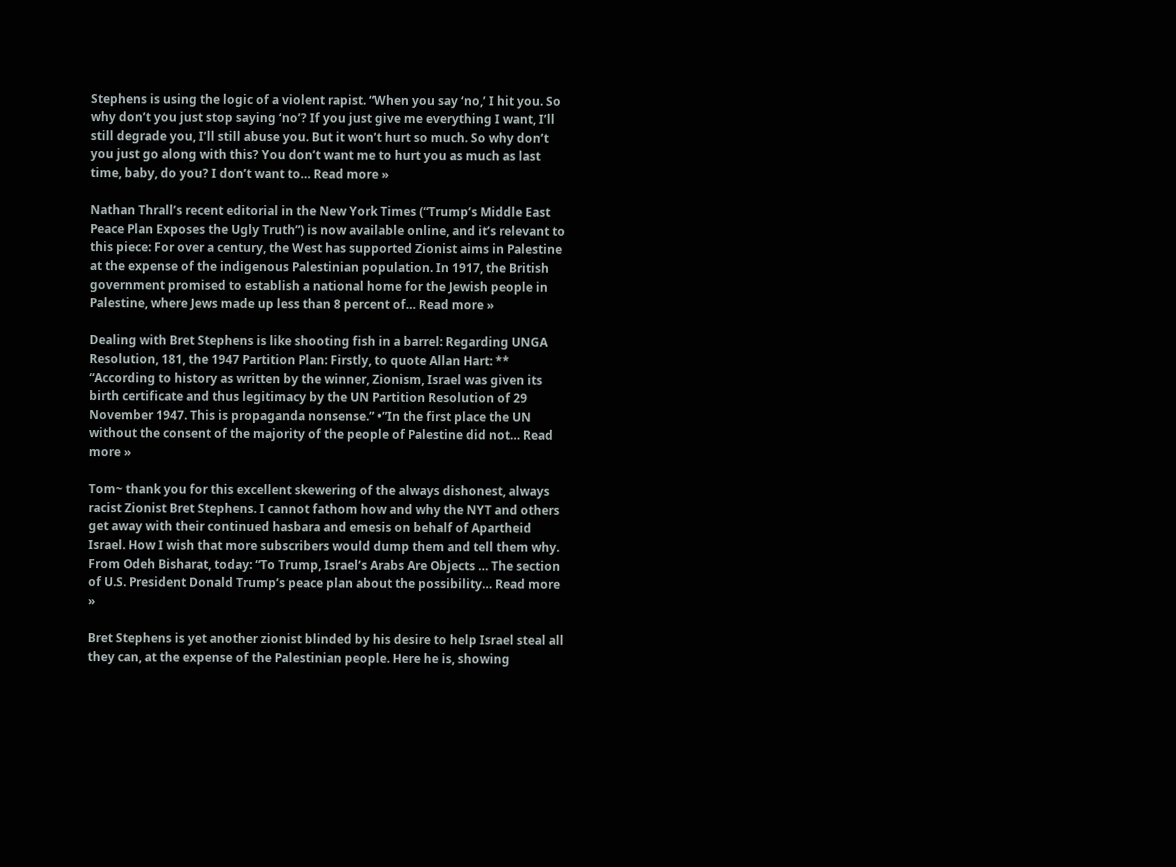Stephens is using the logic of a violent rapist. “When you say ‘no,’ I hit you. So why don’t you just stop saying ‘no’? If you just give me everything I want, I’ll still degrade you, I’ll still abuse you. But it won’t hurt so much. So why don’t you just go along with this? You don’t want me to hurt you as much as last time, baby, do you? I don’t want to… Read more »

Nathan Thrall’s recent editorial in the New York Times (“Trump’s Middle East Peace Plan Exposes the Ugly Truth”) is now available online, and it’s relevant to this piece: For over a century, the West has supported Zionist aims in Palestine at the expense of the indigenous Palestinian population. In 1917, the British government promised to establish a national home for the Jewish people in Palestine, where Jews made up less than 8 percent of… Read more »

Dealing with Bret Stephens is like shooting fish in a barrel: Regarding UNGA Resolution, 181, the 1947 Partition Plan: Firstly, to quote Allan Hart: ** “According to history as written by the winner, Zionism, Israel was given its birth certificate and thus legitimacy by the UN Partition Resolution of 29 November 1947. This is propaganda nonsense.” •”In the first place the UN without the consent of the majority of the people of Palestine did not… Read more »

Tom~ thank you for this excellent skewering of the always dishonest, always racist Zionist Bret Stephens. I cannot fathom how and why the NYT and others get away with their continued hasbara and emesis on behalf of Apartheid Israel. How I wish that more subscribers would dump them and tell them why. From Odeh Bisharat, today: “To Trump, Israel’s Arabs Are Objects … The section of U.S. President Donald Trump’s peace plan about the possibility… Read more »

Bret Stephens is yet another zionist blinded by his desire to help Israel steal all they can, at the expense of the Palestinian people. Here he is, showing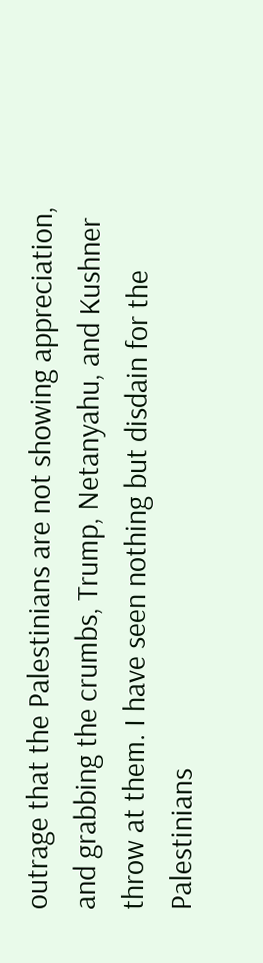outrage that the Palestinians are not showing appreciation, and grabbing the crumbs, Trump, Netanyahu, and Kushner throw at them. I have seen nothing but disdain for the Palestinians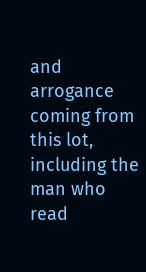and arrogance coming from this lot, including the man who read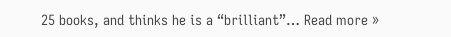25 books, and thinks he is a “brilliant”… Read more »